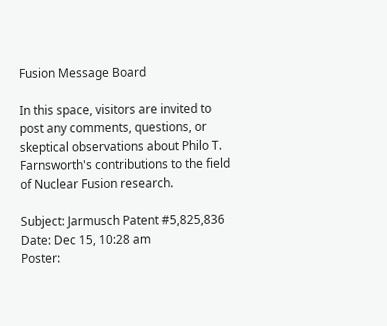Fusion Message Board

In this space, visitors are invited to post any comments, questions, or skeptical observations about Philo T. Farnsworth's contributions to the field of Nuclear Fusion research.

Subject: Jarmusch Patent #5,825,836
Date: Dec 15, 10:28 am
Poster: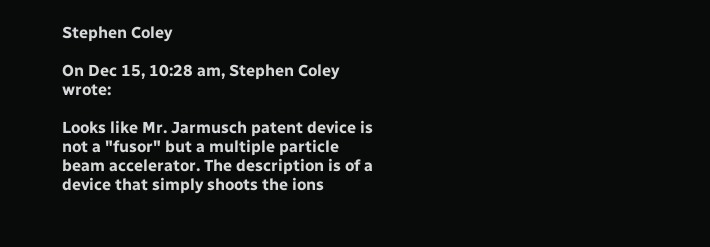Stephen Coley

On Dec 15, 10:28 am, Stephen Coley wrote:

Looks like Mr. Jarmusch patent device is not a "fusor" but a multiple particle beam accelerator. The description is of a device that simply shoots the ions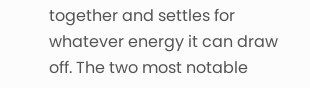together and settles for whatever energy it can draw off. The two most notable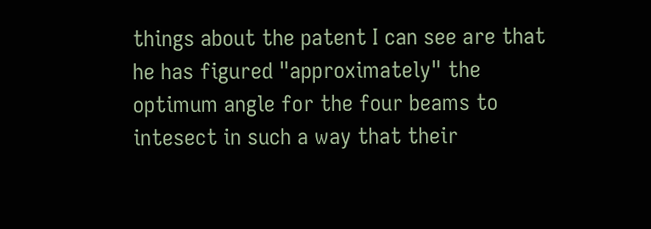things about the patent I can see are that he has figured "approximately" the optimum angle for the four beams to intesect in such a way that their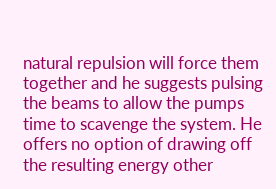natural repulsion will force them together and he suggests pulsing the beams to allow the pumps time to scavenge the system. He offers no option of drawing off the resulting energy other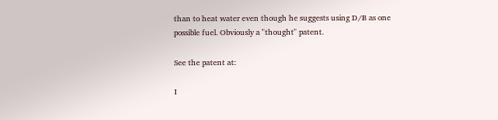than to heat water even though he suggests using D/B as one possible fuel. Obviously a "thought" patent.

See the patent at:

I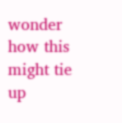wonder how this might tie up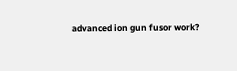advanced ion gun fusor work?